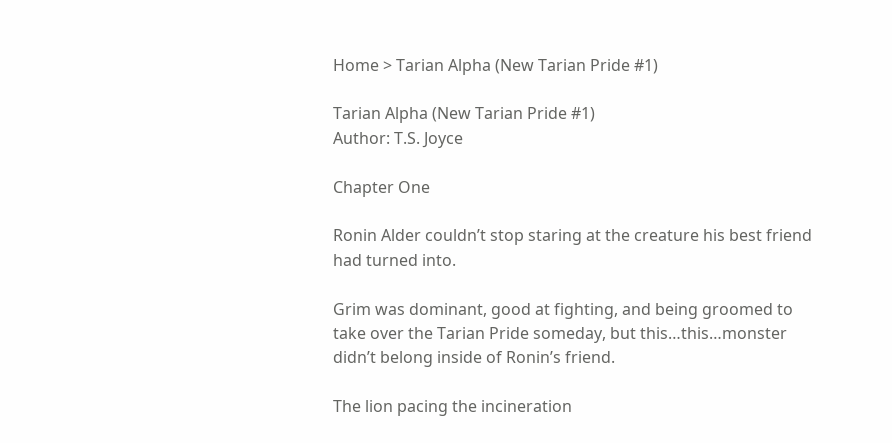Home > Tarian Alpha (New Tarian Pride #1)

Tarian Alpha (New Tarian Pride #1)
Author: T.S. Joyce

Chapter One

Ronin Alder couldn’t stop staring at the creature his best friend had turned into.

Grim was dominant, good at fighting, and being groomed to take over the Tarian Pride someday, but this…this…monster didn’t belong inside of Ronin’s friend.

The lion pacing the incineration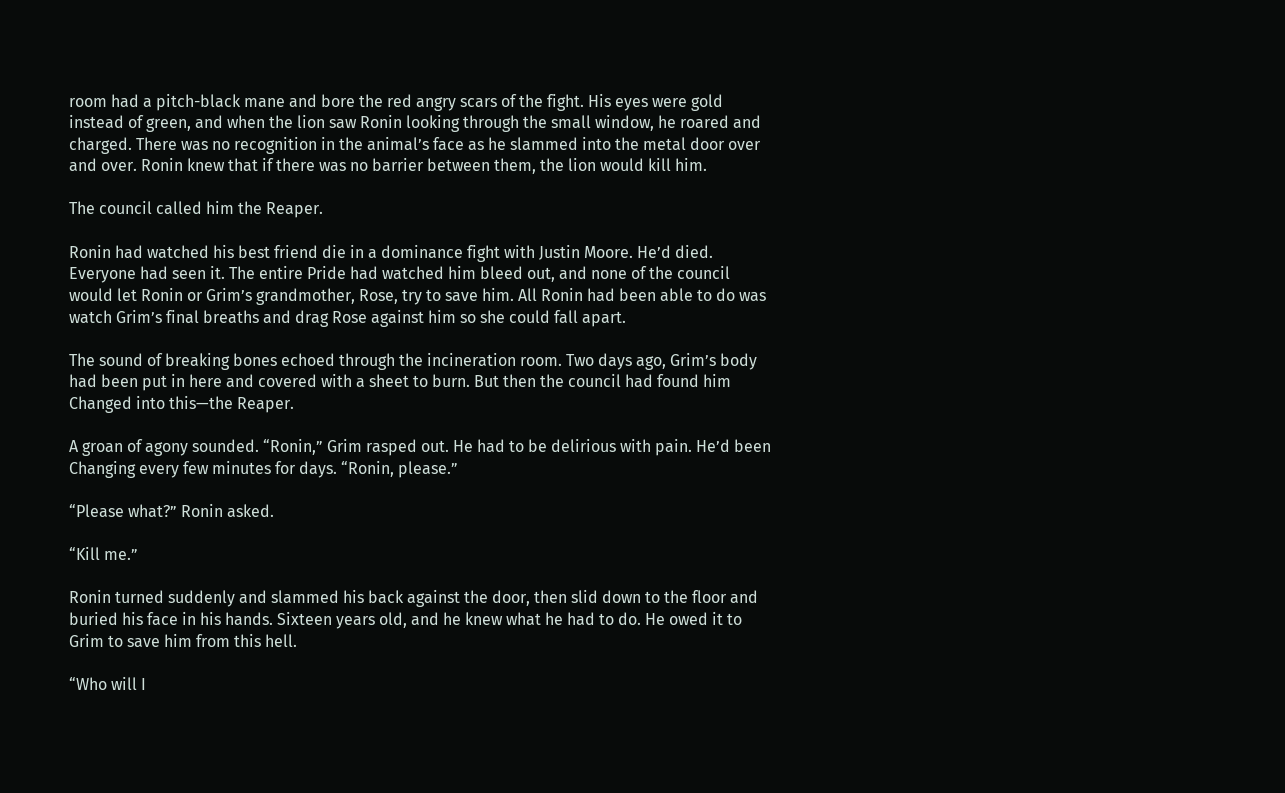room had a pitch-black mane and bore the red angry scars of the fight. His eyes were gold instead of green, and when the lion saw Ronin looking through the small window, he roared and charged. There was no recognition in the animal’s face as he slammed into the metal door over and over. Ronin knew that if there was no barrier between them, the lion would kill him.

The council called him the Reaper.

Ronin had watched his best friend die in a dominance fight with Justin Moore. He’d died. Everyone had seen it. The entire Pride had watched him bleed out, and none of the council would let Ronin or Grim’s grandmother, Rose, try to save him. All Ronin had been able to do was watch Grim’s final breaths and drag Rose against him so she could fall apart.

The sound of breaking bones echoed through the incineration room. Two days ago, Grim’s body had been put in here and covered with a sheet to burn. But then the council had found him Changed into this—the Reaper.

A groan of agony sounded. “Ronin,” Grim rasped out. He had to be delirious with pain. He’d been Changing every few minutes for days. “Ronin, please.”

“Please what?” Ronin asked.

“Kill me.”

Ronin turned suddenly and slammed his back against the door, then slid down to the floor and buried his face in his hands. Sixteen years old, and he knew what he had to do. He owed it to Grim to save him from this hell.

“Who will I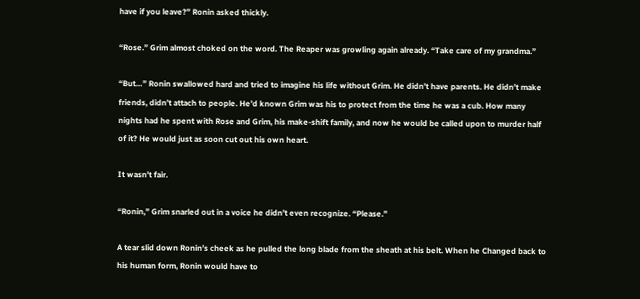have if you leave?” Ronin asked thickly.

“Rose.” Grim almost choked on the word. The Reaper was growling again already. “Take care of my grandma.”

“But…” Ronin swallowed hard and tried to imagine his life without Grim. He didn’t have parents. He didn’t make friends, didn’t attach to people. He’d known Grim was his to protect from the time he was a cub. How many nights had he spent with Rose and Grim, his make-shift family, and now he would be called upon to murder half of it? He would just as soon cut out his own heart.

It wasn’t fair.

“Ronin,” Grim snarled out in a voice he didn’t even recognize. “Please.”

A tear slid down Ronin’s cheek as he pulled the long blade from the sheath at his belt. When he Changed back to his human form, Ronin would have to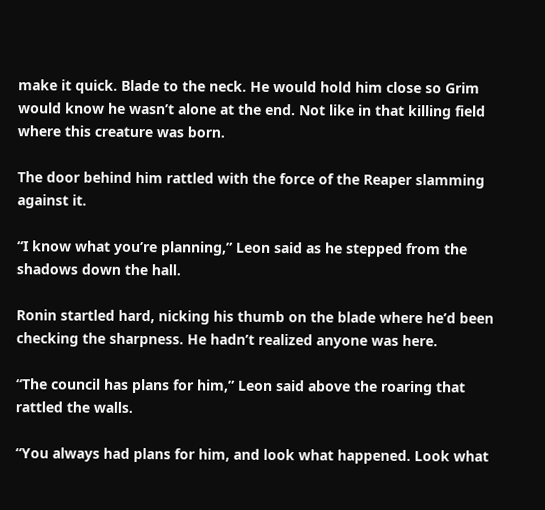make it quick. Blade to the neck. He would hold him close so Grim would know he wasn’t alone at the end. Not like in that killing field where this creature was born.

The door behind him rattled with the force of the Reaper slamming against it.

“I know what you’re planning,” Leon said as he stepped from the shadows down the hall.

Ronin startled hard, nicking his thumb on the blade where he’d been checking the sharpness. He hadn’t realized anyone was here.

“The council has plans for him,” Leon said above the roaring that rattled the walls.

“You always had plans for him, and look what happened. Look what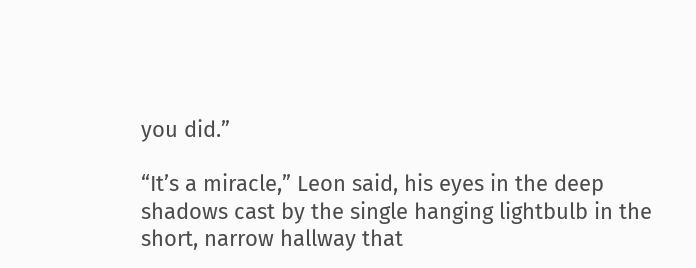you did.”

“It’s a miracle,” Leon said, his eyes in the deep shadows cast by the single hanging lightbulb in the short, narrow hallway that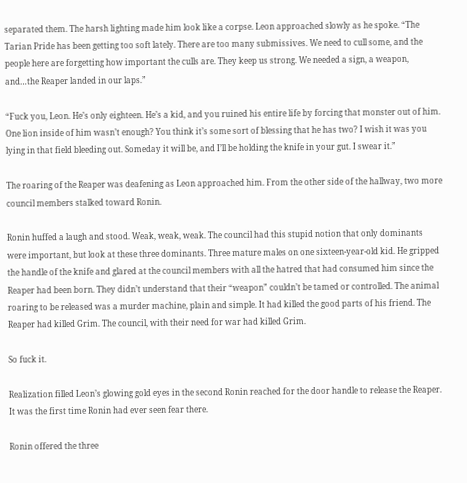separated them. The harsh lighting made him look like a corpse. Leon approached slowly as he spoke. “The Tarian Pride has been getting too soft lately. There are too many submissives. We need to cull some, and the people here are forgetting how important the culls are. They keep us strong. We needed a sign, a weapon, and…the Reaper landed in our laps.”

“Fuck you, Leon. He’s only eighteen. He’s a kid, and you ruined his entire life by forcing that monster out of him. One lion inside of him wasn’t enough? You think it’s some sort of blessing that he has two? I wish it was you lying in that field bleeding out. Someday it will be, and I’ll be holding the knife in your gut. I swear it.”

The roaring of the Reaper was deafening as Leon approached him. From the other side of the hallway, two more council members stalked toward Ronin.

Ronin huffed a laugh and stood. Weak, weak, weak. The council had this stupid notion that only dominants were important, but look at these three dominants. Three mature males on one sixteen-year-old kid. He gripped the handle of the knife and glared at the council members with all the hatred that had consumed him since the Reaper had been born. They didn’t understand that their “weapon” couldn’t be tamed or controlled. The animal roaring to be released was a murder machine, plain and simple. It had killed the good parts of his friend. The Reaper had killed Grim. The council, with their need for war had killed Grim.

So fuck it.

Realization filled Leon’s glowing gold eyes in the second Ronin reached for the door handle to release the Reaper. It was the first time Ronin had ever seen fear there.

Ronin offered the three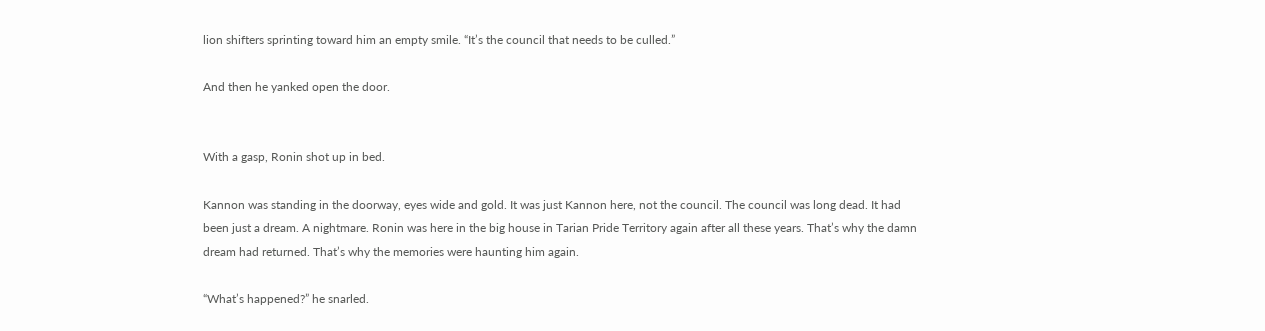lion shifters sprinting toward him an empty smile. “It’s the council that needs to be culled.”

And then he yanked open the door.


With a gasp, Ronin shot up in bed.

Kannon was standing in the doorway, eyes wide and gold. It was just Kannon here, not the council. The council was long dead. It had been just a dream. A nightmare. Ronin was here in the big house in Tarian Pride Territory again after all these years. That’s why the damn dream had returned. That’s why the memories were haunting him again.

“What’s happened?” he snarled.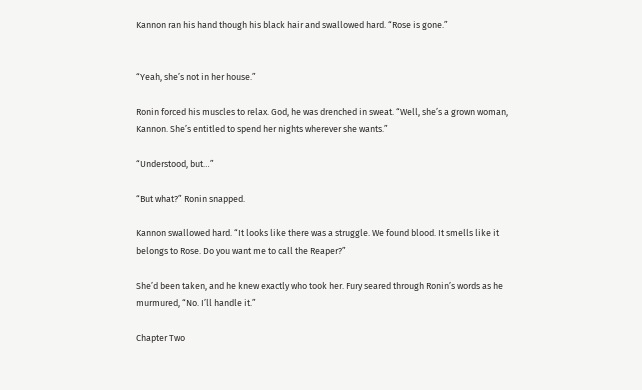Kannon ran his hand though his black hair and swallowed hard. “Rose is gone.”


“Yeah, she’s not in her house.”

Ronin forced his muscles to relax. God, he was drenched in sweat. “Well, she’s a grown woman, Kannon. She’s entitled to spend her nights wherever she wants.”

“Understood, but…”

“But what?” Ronin snapped.

Kannon swallowed hard. “It looks like there was a struggle. We found blood. It smells like it belongs to Rose. Do you want me to call the Reaper?”

She’d been taken, and he knew exactly who took her. Fury seared through Ronin’s words as he murmured, “No. I’ll handle it.”

Chapter Two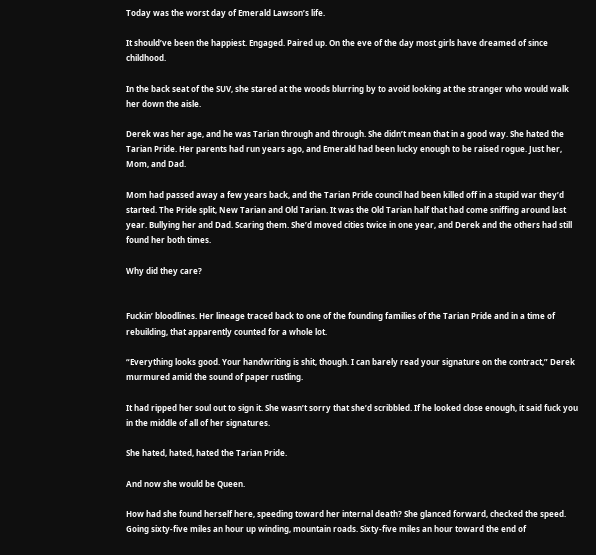Today was the worst day of Emerald Lawson’s life.

It should’ve been the happiest. Engaged. Paired up. On the eve of the day most girls have dreamed of since childhood.

In the back seat of the SUV, she stared at the woods blurring by to avoid looking at the stranger who would walk her down the aisle.

Derek was her age, and he was Tarian through and through. She didn’t mean that in a good way. She hated the Tarian Pride. Her parents had run years ago, and Emerald had been lucky enough to be raised rogue. Just her, Mom, and Dad.

Mom had passed away a few years back, and the Tarian Pride council had been killed off in a stupid war they’d started. The Pride split, New Tarian and Old Tarian. It was the Old Tarian half that had come sniffing around last year. Bullying her and Dad. Scaring them. She’d moved cities twice in one year, and Derek and the others had still found her both times.

Why did they care?


Fuckin’ bloodlines. Her lineage traced back to one of the founding families of the Tarian Pride and in a time of rebuilding, that apparently counted for a whole lot.

“Everything looks good. Your handwriting is shit, though. I can barely read your signature on the contract,” Derek murmured amid the sound of paper rustling.

It had ripped her soul out to sign it. She wasn’t sorry that she’d scribbled. If he looked close enough, it said fuck you in the middle of all of her signatures.

She hated, hated, hated the Tarian Pride.

And now she would be Queen.

How had she found herself here, speeding toward her internal death? She glanced forward, checked the speed. Going sixty-five miles an hour up winding, mountain roads. Sixty-five miles an hour toward the end of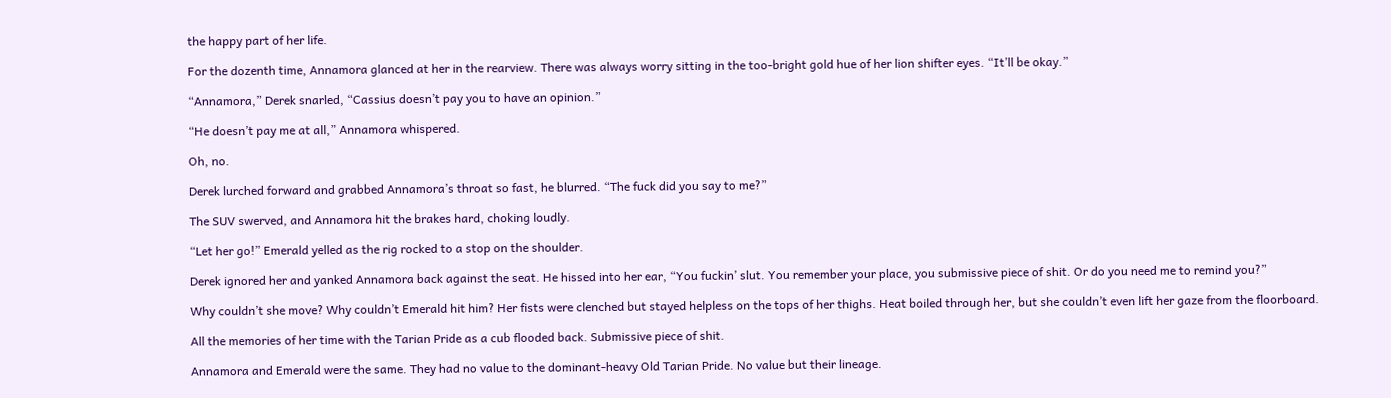the happy part of her life.

For the dozenth time, Annamora glanced at her in the rearview. There was always worry sitting in the too-bright gold hue of her lion shifter eyes. “It’ll be okay.”

“Annamora,” Derek snarled, “Cassius doesn’t pay you to have an opinion.”

“He doesn’t pay me at all,” Annamora whispered.

Oh, no.

Derek lurched forward and grabbed Annamora’s throat so fast, he blurred. “The fuck did you say to me?”

The SUV swerved, and Annamora hit the brakes hard, choking loudly.

“Let her go!” Emerald yelled as the rig rocked to a stop on the shoulder.

Derek ignored her and yanked Annamora back against the seat. He hissed into her ear, “You fuckin’ slut. You remember your place, you submissive piece of shit. Or do you need me to remind you?”

Why couldn’t she move? Why couldn’t Emerald hit him? Her fists were clenched but stayed helpless on the tops of her thighs. Heat boiled through her, but she couldn’t even lift her gaze from the floorboard.

All the memories of her time with the Tarian Pride as a cub flooded back. Submissive piece of shit.

Annamora and Emerald were the same. They had no value to the dominant-heavy Old Tarian Pride. No value but their lineage.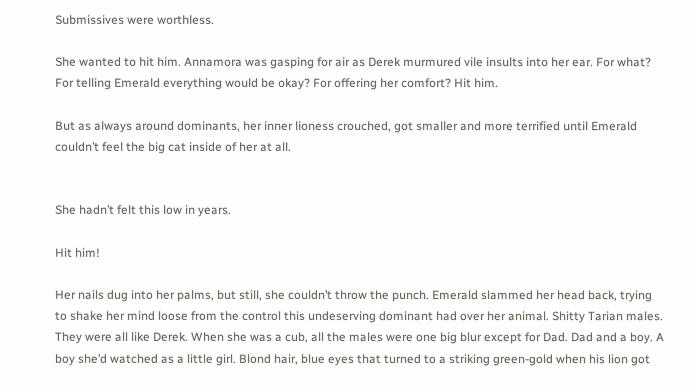Submissives were worthless.

She wanted to hit him. Annamora was gasping for air as Derek murmured vile insults into her ear. For what? For telling Emerald everything would be okay? For offering her comfort? Hit him.

But as always around dominants, her inner lioness crouched, got smaller and more terrified until Emerald couldn’t feel the big cat inside of her at all.


She hadn’t felt this low in years.

Hit him!

Her nails dug into her palms, but still, she couldn’t throw the punch. Emerald slammed her head back, trying to shake her mind loose from the control this undeserving dominant had over her animal. Shitty Tarian males. They were all like Derek. When she was a cub, all the males were one big blur except for Dad. Dad and a boy. A boy she’d watched as a little girl. Blond hair, blue eyes that turned to a striking green-gold when his lion got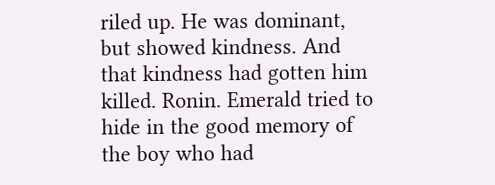riled up. He was dominant, but showed kindness. And that kindness had gotten him killed. Ronin. Emerald tried to hide in the good memory of the boy who had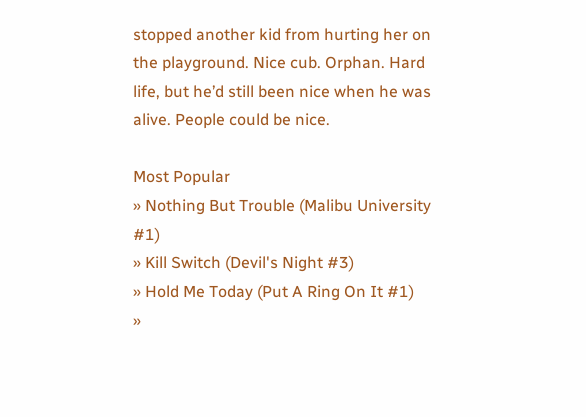stopped another kid from hurting her on the playground. Nice cub. Orphan. Hard life, but he’d still been nice when he was alive. People could be nice.

Most Popular
» Nothing But Trouble (Malibu University #1)
» Kill Switch (Devil's Night #3)
» Hold Me Today (Put A Ring On It #1)
»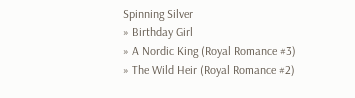Spinning Silver
» Birthday Girl
» A Nordic King (Royal Romance #3)
» The Wild Heir (Royal Romance #2)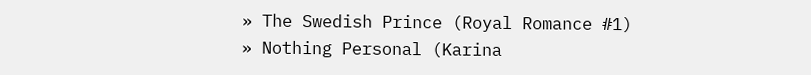» The Swedish Prince (Royal Romance #1)
» Nothing Personal (Karina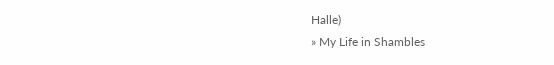Halle)
» My Life in Shambles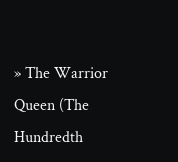» The Warrior Queen (The Hundredth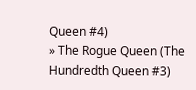Queen #4)
» The Rogue Queen (The Hundredth Queen #3)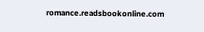romance.readsbookonline.com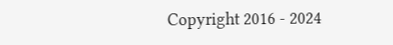Copyright 2016 - 2024